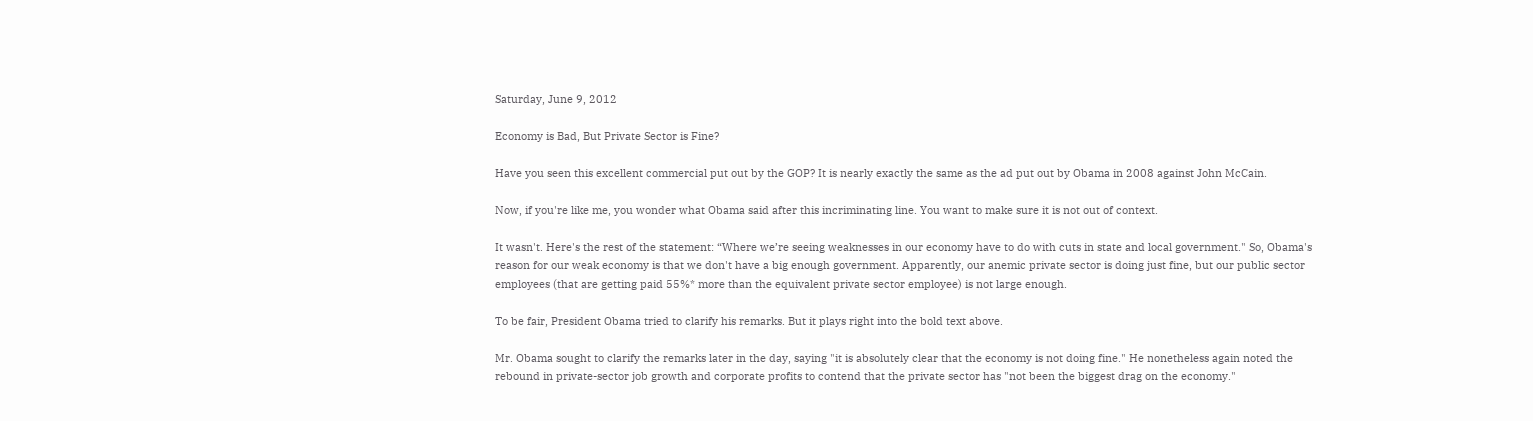Saturday, June 9, 2012

Economy is Bad, But Private Sector is Fine?

Have you seen this excellent commercial put out by the GOP? It is nearly exactly the same as the ad put out by Obama in 2008 against John McCain.

Now, if you're like me, you wonder what Obama said after this incriminating line. You want to make sure it is not out of context.

It wasn't. Here's the rest of the statement: “Where we’re seeing weaknesses in our economy have to do with cuts in state and local government." So, Obama's reason for our weak economy is that we don't have a big enough government. Apparently, our anemic private sector is doing just fine, but our public sector employees (that are getting paid 55%* more than the equivalent private sector employee) is not large enough.

To be fair, President Obama tried to clarify his remarks. But it plays right into the bold text above.

Mr. Obama sought to clarify the remarks later in the day, saying "it is absolutely clear that the economy is not doing fine." He nonetheless again noted the rebound in private-sector job growth and corporate profits to contend that the private sector has "not been the biggest drag on the economy."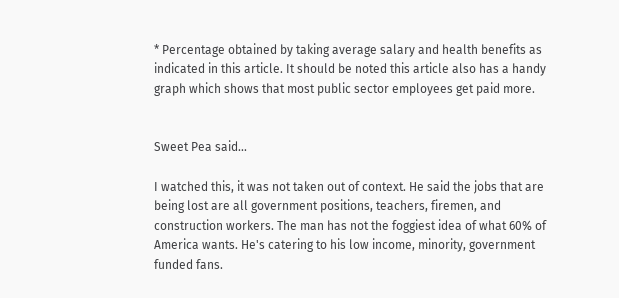* Percentage obtained by taking average salary and health benefits as indicated in this article. It should be noted this article also has a handy graph which shows that most public sector employees get paid more.


Sweet Pea said...

I watched this, it was not taken out of context. He said the jobs that are being lost are all government positions, teachers, firemen, and construction workers. The man has not the foggiest idea of what 60% of America wants. He's catering to his low income, minority, government funded fans.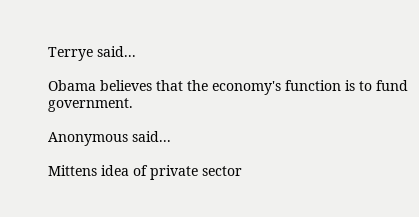Terrye said...

Obama believes that the economy's function is to fund government.

Anonymous said...

Mittens idea of private sector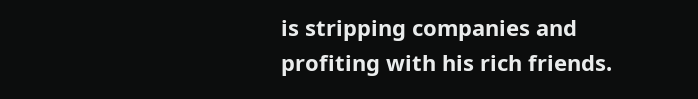is stripping companies and profiting with his rich friends.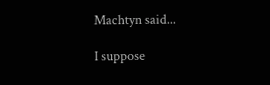Machtyn said...

I suppose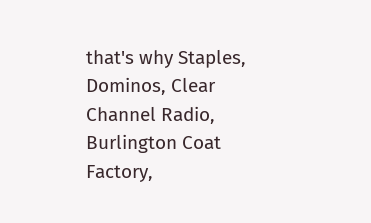that's why Staples, Dominos, Clear Channel Radio, Burlington Coat Factory,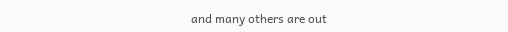and many others are out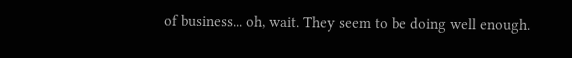of business... oh, wait. They seem to be doing well enough.